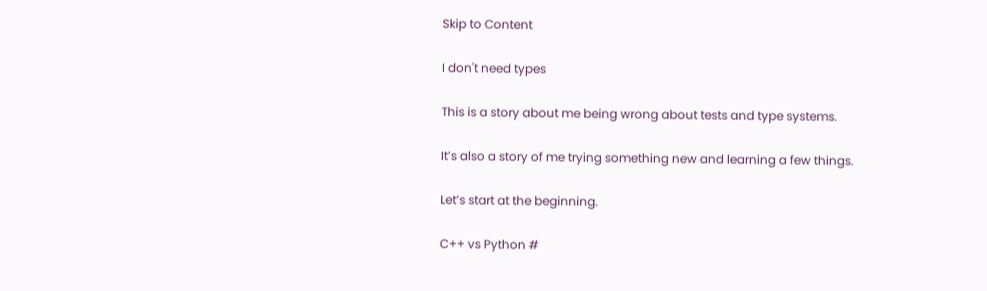Skip to Content

I don't need types

This is a story about me being wrong about tests and type systems.

It’s also a story of me trying something new and learning a few things.

Let’s start at the beginning.

C++ vs Python #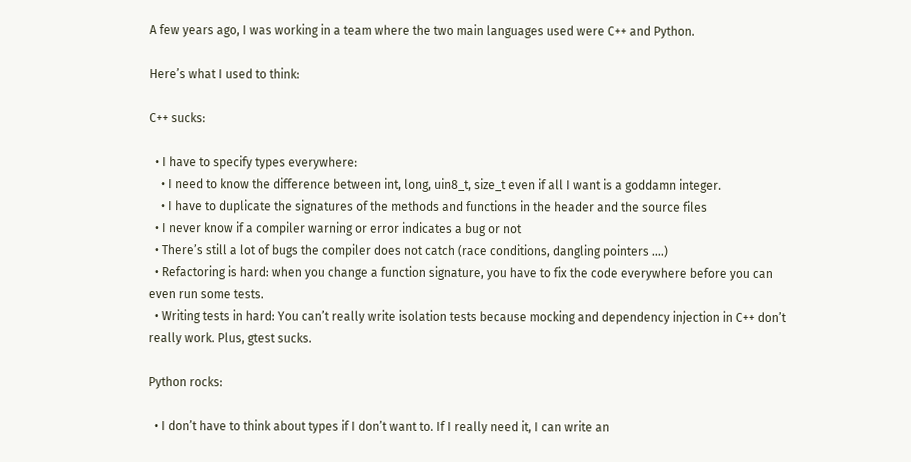A few years ago, I was working in a team where the two main languages used were C++ and Python.

Here’s what I used to think:

C++ sucks:

  • I have to specify types everywhere:
    • I need to know the difference between int, long, uin8_t, size_t even if all I want is a goddamn integer.
    • I have to duplicate the signatures of the methods and functions in the header and the source files
  • I never know if a compiler warning or error indicates a bug or not
  • There’s still a lot of bugs the compiler does not catch (race conditions, dangling pointers ….)
  • Refactoring is hard: when you change a function signature, you have to fix the code everywhere before you can even run some tests.
  • Writing tests in hard: You can’t really write isolation tests because mocking and dependency injection in C++ don’t really work. Plus, gtest sucks.

Python rocks:

  • I don’t have to think about types if I don’t want to. If I really need it, I can write an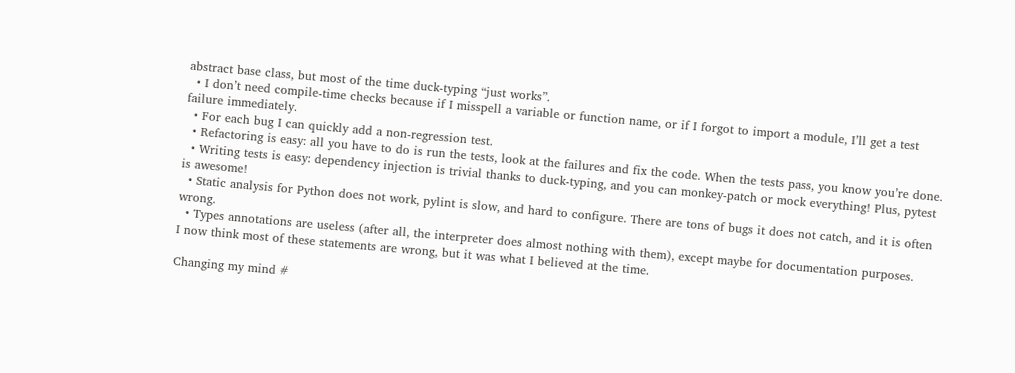abstract base class, but most of the time duck-typing “just works”.
  • I don’t need compile-time checks because if I misspell a variable or function name, or if I forgot to import a module, I’ll get a test failure immediately.
  • For each bug I can quickly add a non-regression test.
  • Refactoring is easy: all you have to do is run the tests, look at the failures and fix the code. When the tests pass, you know you’re done.
  • Writing tests is easy: dependency injection is trivial thanks to duck-typing, and you can monkey-patch or mock everything! Plus, pytest is awesome!
  • Static analysis for Python does not work, pylint is slow, and hard to configure. There are tons of bugs it does not catch, and it is often wrong.
  • Types annotations are useless (after all, the interpreter does almost nothing with them), except maybe for documentation purposes.
I now think most of these statements are wrong, but it was what I believed at the time.

Changing my mind #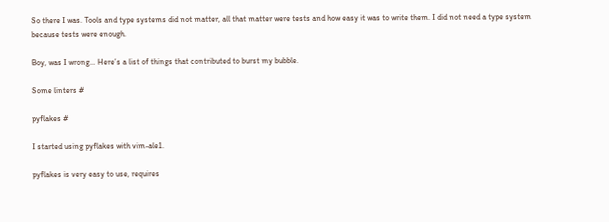So there I was. Tools and type systems did not matter, all that matter were tests and how easy it was to write them. I did not need a type system because tests were enough.

Boy, was I wrong… Here’s a list of things that contributed to burst my bubble.

Some linters #

pyflakes #

I started using pyflakes with vim-ale1.

pyflakes is very easy to use, requires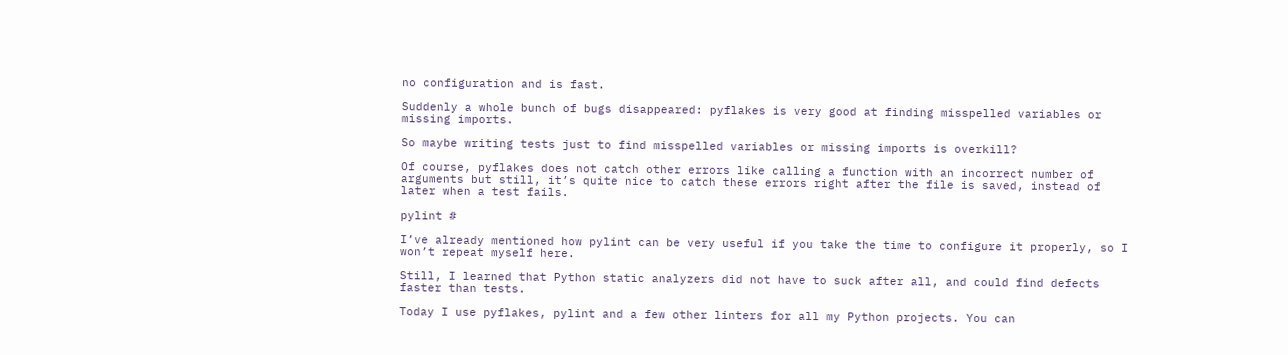no configuration and is fast.

Suddenly a whole bunch of bugs disappeared: pyflakes is very good at finding misspelled variables or missing imports.

So maybe writing tests just to find misspelled variables or missing imports is overkill?

Of course, pyflakes does not catch other errors like calling a function with an incorrect number of arguments but still, it’s quite nice to catch these errors right after the file is saved, instead of later when a test fails.

pylint #

I’ve already mentioned how pylint can be very useful if you take the time to configure it properly, so I won’t repeat myself here.

Still, I learned that Python static analyzers did not have to suck after all, and could find defects faster than tests.

Today I use pyflakes, pylint and a few other linters for all my Python projects. You can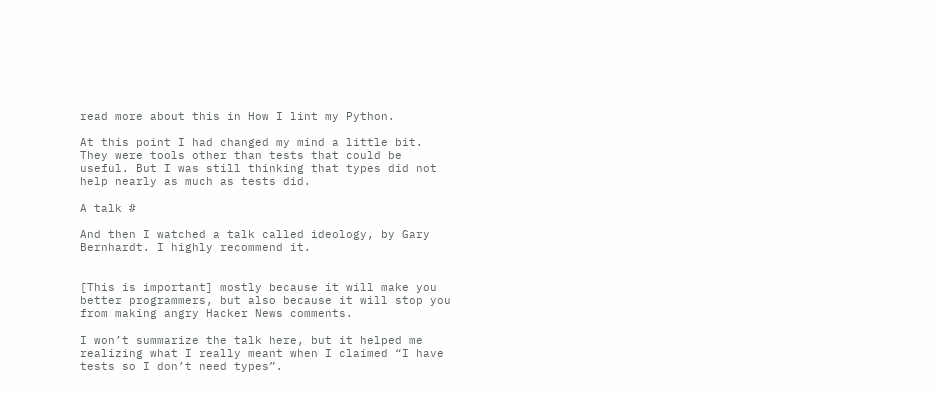read more about this in How I lint my Python.

At this point I had changed my mind a little bit. They were tools other than tests that could be useful. But I was still thinking that types did not help nearly as much as tests did.

A talk #

And then I watched a talk called ideology, by Gary Bernhardt. I highly recommend it.


[This is important] mostly because it will make you better programmers, but also because it will stop you from making angry Hacker News comments.

I won’t summarize the talk here, but it helped me realizing what I really meant when I claimed “I have tests so I don’t need types”.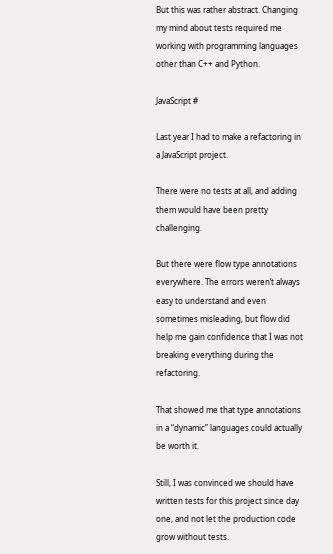But this was rather abstract. Changing my mind about tests required me working with programming languages other than C++ and Python.

JavaScript #

Last year I had to make a refactoring in a JavaScript project.

There were no tests at all, and adding them would have been pretty challenging.

But there were flow type annotations everywhere. The errors weren’t always easy to understand and even sometimes misleading, but flow did help me gain confidence that I was not breaking everything during the refactoring.

That showed me that type annotations in a “dynamic” languages could actually be worth it.

Still, I was convinced we should have written tests for this project since day one, and not let the production code grow without tests.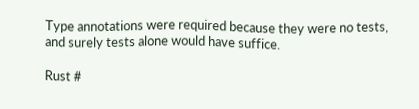Type annotations were required because they were no tests, and surely tests alone would have suffice.

Rust #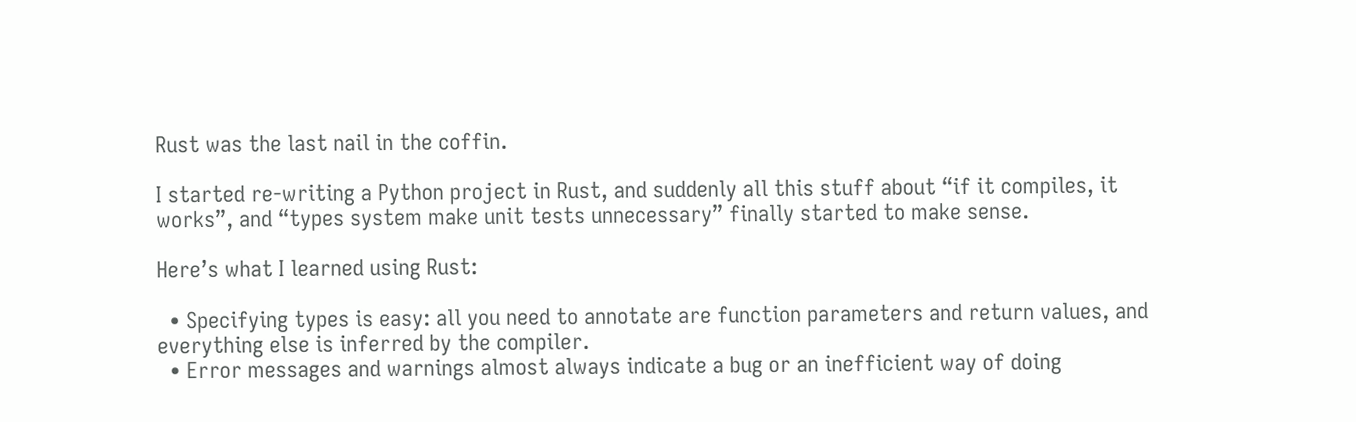Rust was the last nail in the coffin.

I started re-writing a Python project in Rust, and suddenly all this stuff about “if it compiles, it works”, and “types system make unit tests unnecessary” finally started to make sense.

Here’s what I learned using Rust:

  • Specifying types is easy: all you need to annotate are function parameters and return values, and everything else is inferred by the compiler.
  • Error messages and warnings almost always indicate a bug or an inefficient way of doing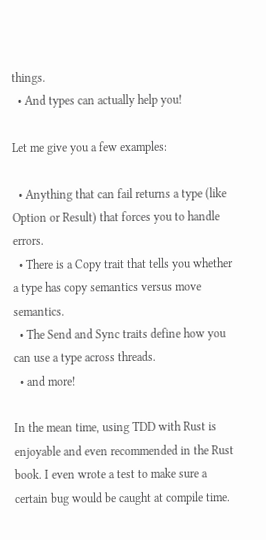things.
  • And types can actually help you!

Let me give you a few examples:

  • Anything that can fail returns a type (like Option or Result) that forces you to handle errors.
  • There is a Copy trait that tells you whether a type has copy semantics versus move semantics.
  • The Send and Sync traits define how you can use a type across threads.
  • and more!

In the mean time, using TDD with Rust is enjoyable and even recommended in the Rust book. I even wrote a test to make sure a certain bug would be caught at compile time.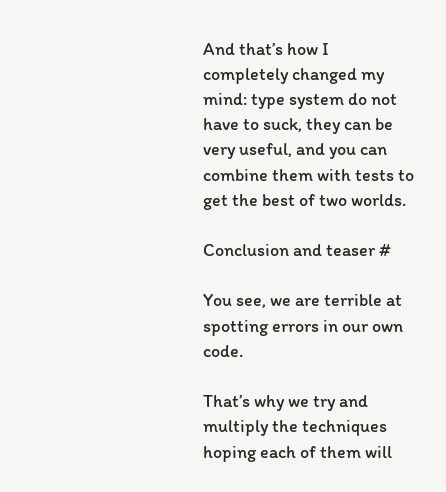And that’s how I completely changed my mind: type system do not have to suck, they can be very useful, and you can combine them with tests to get the best of two worlds.

Conclusion and teaser #

You see, we are terrible at spotting errors in our own code.

That’s why we try and multiply the techniques hoping each of them will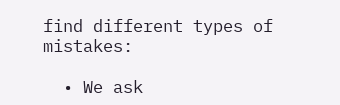find different types of mistakes:

  • We ask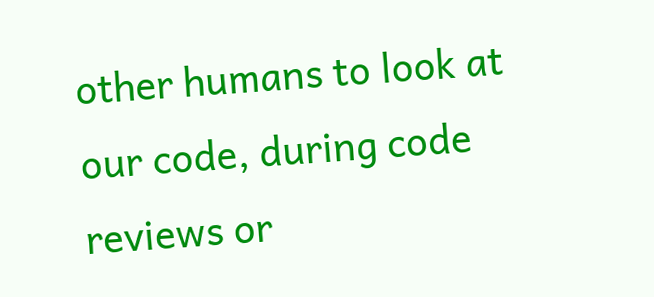other humans to look at our code, during code reviews or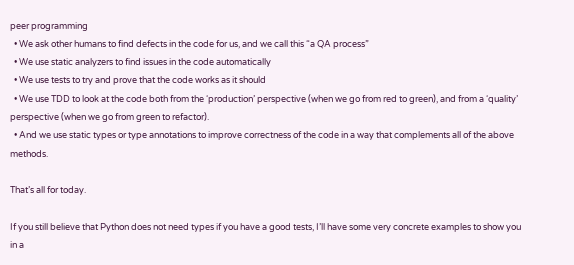peer programming
  • We ask other humans to find defects in the code for us, and we call this “a QA process”
  • We use static analyzers to find issues in the code automatically
  • We use tests to try and prove that the code works as it should
  • We use TDD to look at the code both from the ‘production’ perspective (when we go from red to green), and from a ‘quality’ perspective (when we go from green to refactor).
  • And we use static types or type annotations to improve correctness of the code in a way that complements all of the above methods.

That’s all for today.

If you still believe that Python does not need types if you have a good tests, I’ll have some very concrete examples to show you in a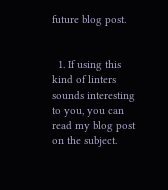future blog post.


  1. If using this kind of linters sounds interesting to you, you can read my blog post on the subject.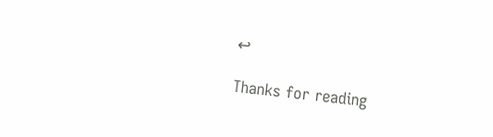↩

Thanks for reading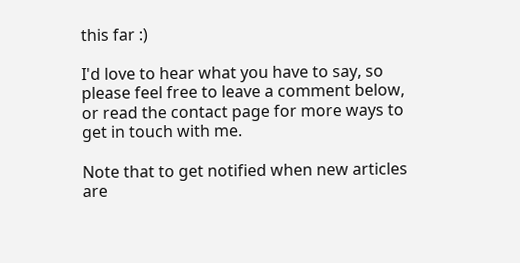this far :)

I'd love to hear what you have to say, so please feel free to leave a comment below, or read the contact page for more ways to get in touch with me.

Note that to get notified when new articles are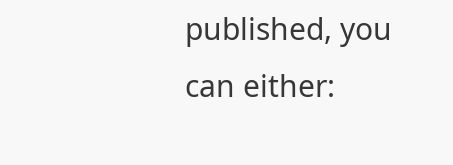published, you can either: